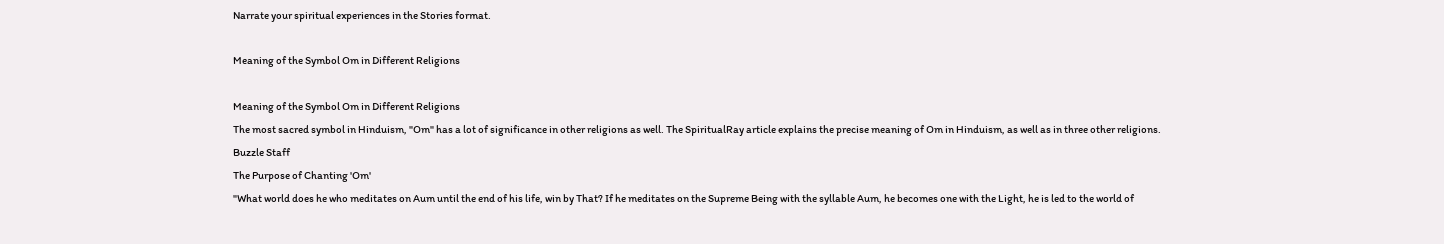Narrate your spiritual experiences in the Stories format.

Meaning of the Symbol Om in Different Religions

Meaning of the Symbol Om in Different Religions
The most sacred symbol in Hinduism, "Om" has a lot of significance in other religions as well. The SpiritualRay article explains the precise meaning of Om in Hinduism, as well as in three other religions.
Buzzle Staff
The Purpose of Chanting 'Om'
"What world does he who meditates on Aum until the end of his life, win by That? If he meditates on the Supreme Being with the syllable Aum, he becomes one with the Light, he is led to the world of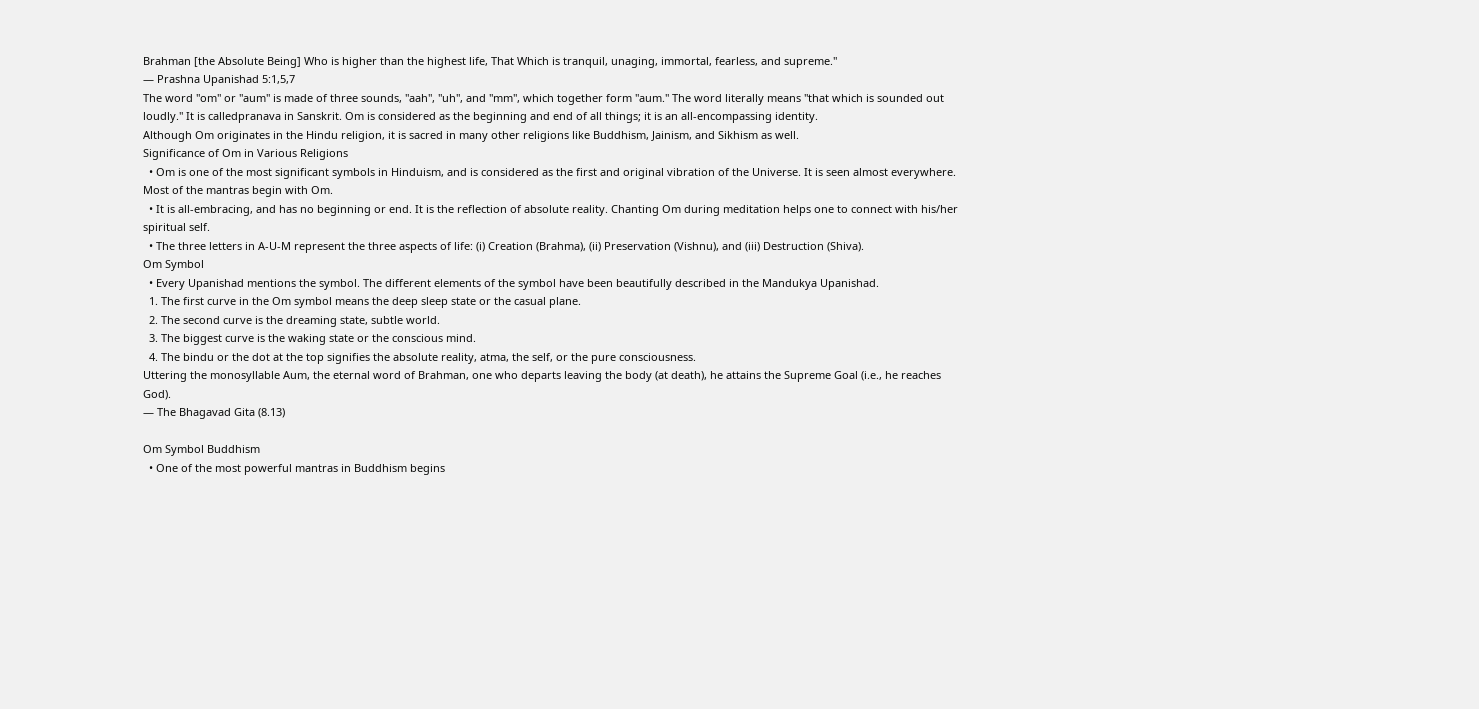Brahman [the Absolute Being] Who is higher than the highest life, That Which is tranquil, unaging, immortal, fearless, and supreme."
― Prashna Upanishad 5:1,5,7
The word "om" or "aum" is made of three sounds, "aah", "uh", and ''mm'', which together form "aum." The word literally means "that which is sounded out loudly." It is calledpranava in Sanskrit. Om is considered as the beginning and end of all things; it is an all-encompassing identity.
Although Om originates in the Hindu religion, it is sacred in many other religions like Buddhism, Jainism, and Sikhism as well.
Significance of Om in Various Religions
  • Om is one of the most significant symbols in Hinduism, and is considered as the first and original vibration of the Universe. It is seen almost everywhere. Most of the mantras begin with Om.
  • It is all-embracing, and has no beginning or end. It is the reflection of absolute reality. Chanting Om during meditation helps one to connect with his/her spiritual self.
  • The three letters in A-U-M represent the three aspects of life: (i) Creation (Brahma), (ii) Preservation (Vishnu), and (iii) Destruction (Shiva).
Om Symbol
  • Every Upanishad mentions the symbol. The different elements of the symbol have been beautifully described in the Mandukya Upanishad.
  1. The first curve in the Om symbol means the deep sleep state or the casual plane.
  2. The second curve is the dreaming state, subtle world.
  3. The biggest curve is the waking state or the conscious mind.
  4. The bindu or the dot at the top signifies the absolute reality, atma, the self, or the pure consciousness.
Uttering the monosyllable Aum, the eternal word of Brahman, one who departs leaving the body (at death), he attains the Supreme Goal (i.e., he reaches God).
― The Bhagavad Gita (8.13)

Om Symbol Buddhism
  • One of the most powerful mantras in Buddhism begins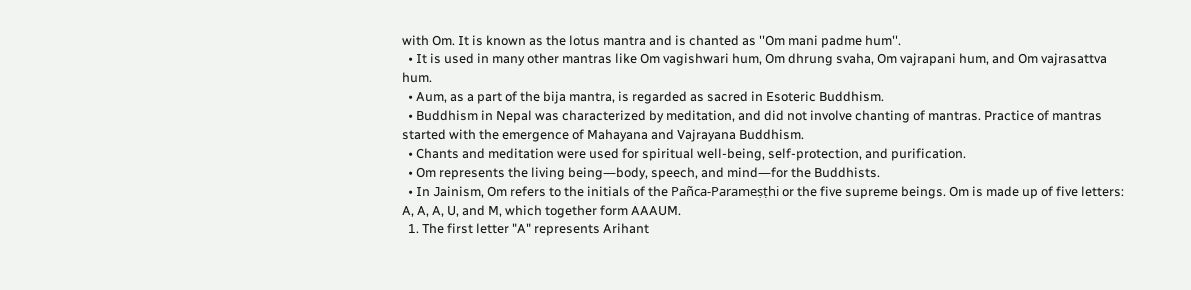with Om. It is known as the lotus mantra and is chanted as ''Om mani padme hum''.
  • It is used in many other mantras like Om vagishwari hum, Om dhrung svaha, Om vajrapani hum, and Om vajrasattva hum.
  • Aum, as a part of the bija mantra, is regarded as sacred in Esoteric Buddhism.
  • Buddhism in Nepal was characterized by meditation, and did not involve chanting of mantras. Practice of mantras started with the emergence of Mahayana and Vajrayana Buddhism.
  • Chants and meditation were used for spiritual well-being, self-protection, and purification.
  • Om represents the living being―body, speech, and mind―for the Buddhists.
  • In Jainism, Om refers to the initials of the Pañca-Parameṣṭhi or the five supreme beings. Om is made up of five letters: A, A, A, U, and M, which together form AAAUM.
  1. The first letter "A" represents Arihant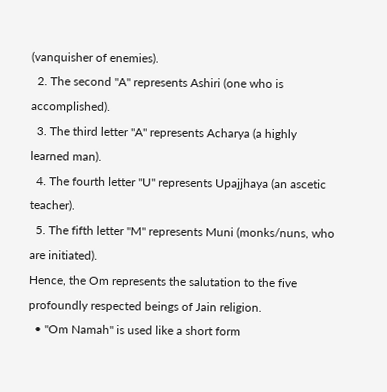(vanquisher of enemies).
  2. The second "A" represents Ashiri (one who is accomplished).
  3. The third letter "A" represents Acharya (a highly learned man).
  4. The fourth letter "U" represents Upajjhaya (an ascetic teacher).
  5. The fifth letter "M" represents Muni (monks/nuns, who are initiated).
Hence, the Om represents the salutation to the five profoundly respected beings of Jain religion.
  • "Om Namah" is used like a short form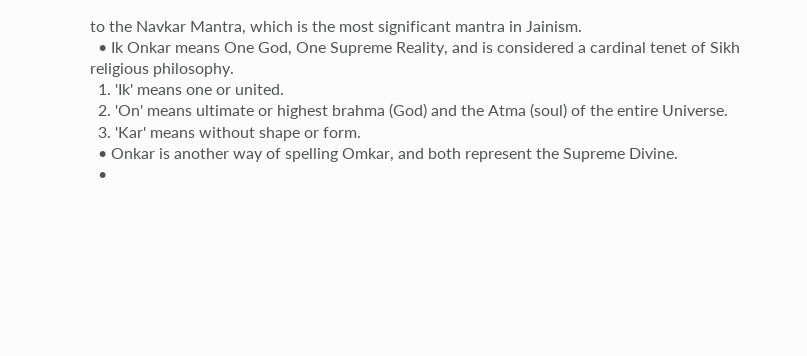to the Navkar Mantra, which is the most significant mantra in Jainism.
  • Ik Onkar means One God, One Supreme Reality, and is considered a cardinal tenet of Sikh religious philosophy.
  1. 'Ik' means one or united.
  2. 'On' means ultimate or highest brahma (God) and the Atma (soul) of the entire Universe.
  3. 'Kar' means without shape or form.
  • Onkar is another way of spelling Omkar, and both represent the Supreme Divine.
  •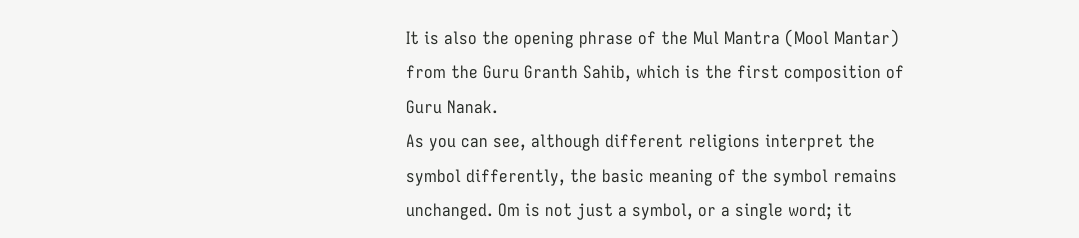It is also the opening phrase of the Mul Mantra (Mool Mantar) from the Guru Granth Sahib, which is the first composition of Guru Nanak.
As you can see, although different religions interpret the symbol differently, the basic meaning of the symbol remains unchanged. Om is not just a symbol, or a single word; it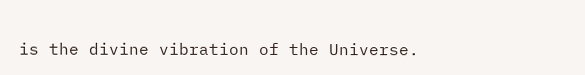is the divine vibration of the Universe.